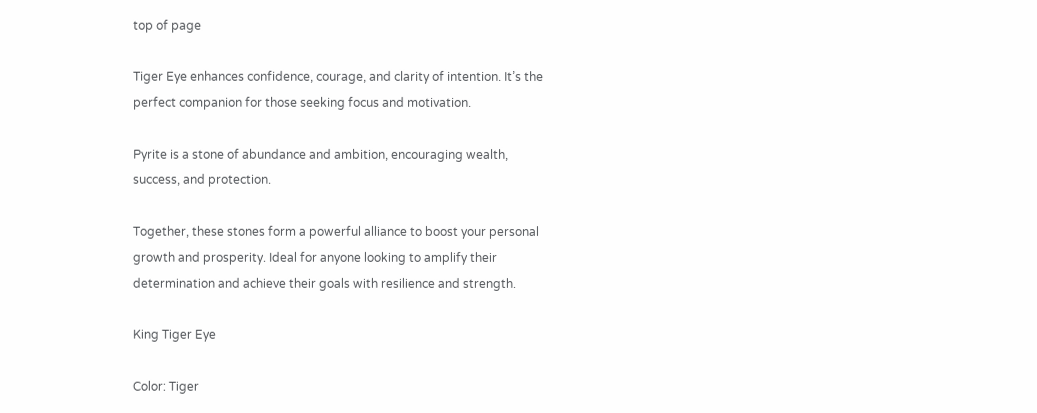top of page

Tiger Eye enhances confidence, courage, and clarity of intention. It’s the perfect companion for those seeking focus and motivation.

Pyrite is a stone of abundance and ambition, encouraging wealth, success, and protection.

Together, these stones form a powerful alliance to boost your personal growth and prosperity. Ideal for anyone looking to amplify their determination and achieve their goals with resilience and strength.

King Tiger Eye

Color: Tiger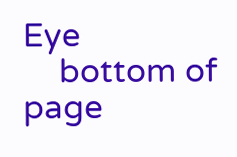Eye
    bottom of page